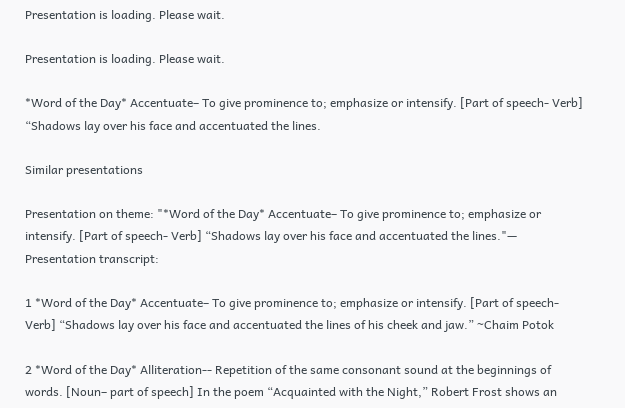Presentation is loading. Please wait.

Presentation is loading. Please wait.

*Word of the Day* Accentuate– To give prominence to; emphasize or intensify. [Part of speech- Verb] “Shadows lay over his face and accentuated the lines.

Similar presentations

Presentation on theme: "*Word of the Day* Accentuate– To give prominence to; emphasize or intensify. [Part of speech- Verb] “Shadows lay over his face and accentuated the lines."— Presentation transcript:

1 *Word of the Day* Accentuate– To give prominence to; emphasize or intensify. [Part of speech- Verb] “Shadows lay over his face and accentuated the lines of his cheek and jaw.” ~Chaim Potok

2 *Word of the Day* Alliteration-- Repetition of the same consonant sound at the beginnings of words. [Noun– part of speech] In the poem “Acquainted with the Night,” Robert Frost shows an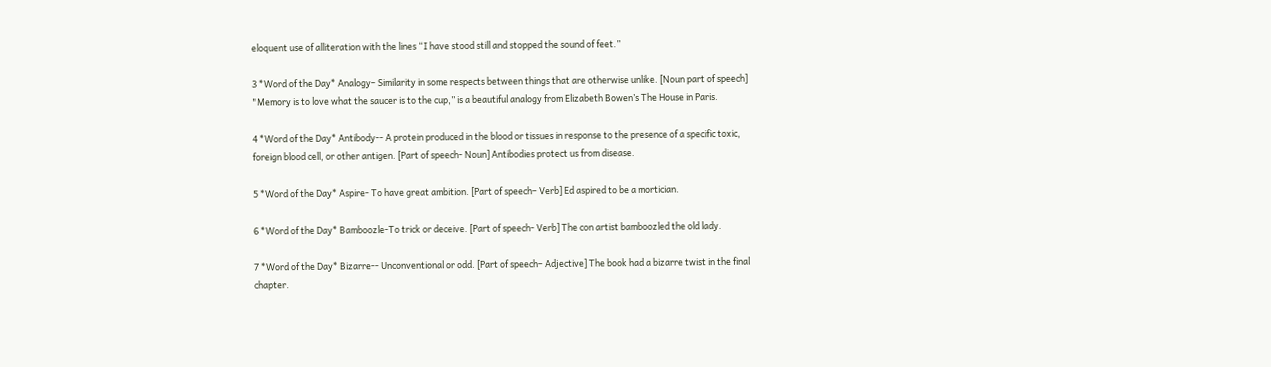eloquent use of alliteration with the lines “I have stood still and stopped the sound of feet.”

3 *Word of the Day* Analogy– Similarity in some respects between things that are otherwise unlike. [Noun part of speech] "Memory is to love what the saucer is to the cup,” is a beautiful analogy from Elizabeth Bowen’s The House in Paris.

4 *Word of the Day* Antibody-- A protein produced in the blood or tissues in response to the presence of a specific toxic, foreign blood cell, or other antigen. [Part of speech- Noun] Antibodies protect us from disease.

5 *Word of the Day* Aspire- To have great ambition. [Part of speech– Verb] Ed aspired to be a mortician.

6 *Word of the Day* Bamboozle-To trick or deceive. [Part of speech- Verb] The con artist bamboozled the old lady.

7 *Word of the Day* Bizarre-- Unconventional or odd. [Part of speech– Adjective] The book had a bizarre twist in the final chapter.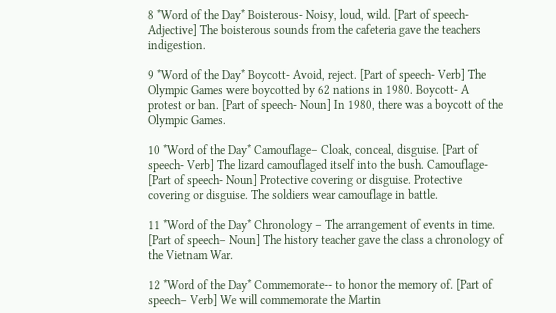8 *Word of the Day* Boisterous- Noisy, loud, wild. [Part of speech- Adjective] The boisterous sounds from the cafeteria gave the teachers indigestion.

9 *Word of the Day* Boycott- Avoid, reject. [Part of speech- Verb] The Olympic Games were boycotted by 62 nations in 1980. Boycott- A protest or ban. [Part of speech- Noun] In 1980, there was a boycott of the Olympic Games.

10 *Word of the Day* Camouflage– Cloak, conceal, disguise. [Part of speech- Verb] The lizard camouflaged itself into the bush. Camouflage- [Part of speech- Noun] Protective covering or disguise. Protective covering or disguise. The soldiers wear camouflage in battle.

11 *Word of the Day* Chronology – The arrangement of events in time. [Part of speech– Noun] The history teacher gave the class a chronology of the Vietnam War.

12 *Word of the Day* Commemorate-- to honor the memory of. [Part of speech– Verb] We will commemorate the Martin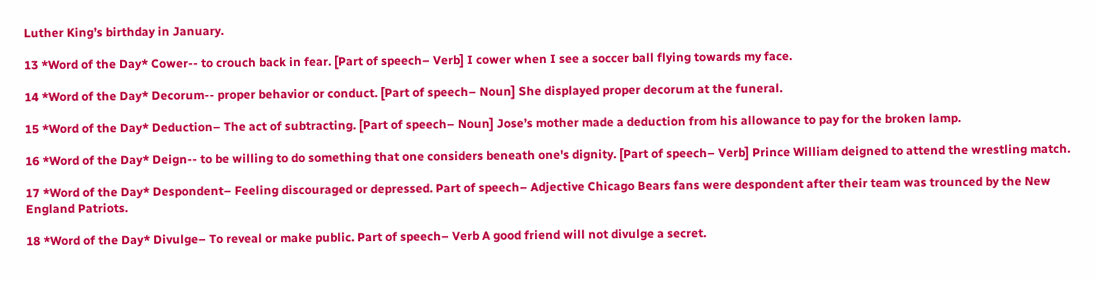Luther King’s birthday in January.

13 *Word of the Day* Cower-- to crouch back in fear. [Part of speech– Verb] I cower when I see a soccer ball flying towards my face.

14 *Word of the Day* Decorum-- proper behavior or conduct. [Part of speech– Noun] She displayed proper decorum at the funeral.

15 *Word of the Day* Deduction– The act of subtracting. [Part of speech– Noun] Jose’s mother made a deduction from his allowance to pay for the broken lamp.

16 *Word of the Day* Deign-- to be willing to do something that one considers beneath one's dignity. [Part of speech– Verb] Prince William deigned to attend the wrestling match.

17 *Word of the Day* Despondent– Feeling discouraged or depressed. Part of speech– Adjective Chicago Bears fans were despondent after their team was trounced by the New England Patriots.

18 *Word of the Day* Divulge– To reveal or make public. Part of speech– Verb A good friend will not divulge a secret.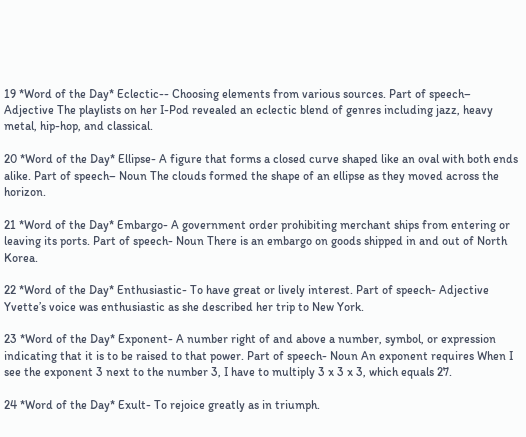19 *Word of the Day* Eclectic-- Choosing elements from various sources. Part of speech– Adjective The playlists on her I-Pod revealed an eclectic blend of genres including jazz, heavy metal, hip-hop, and classical.

20 *Word of the Day* Ellipse- A figure that forms a closed curve shaped like an oval with both ends alike. Part of speech– Noun The clouds formed the shape of an ellipse as they moved across the horizon.

21 *Word of the Day* Embargo- A government order prohibiting merchant ships from entering or leaving its ports. Part of speech- Noun There is an embargo on goods shipped in and out of North Korea.

22 *Word of the Day* Enthusiastic- To have great or lively interest. Part of speech- Adjective Yvette’s voice was enthusiastic as she described her trip to New York.

23 *Word of the Day* Exponent- A number right of and above a number, symbol, or expression indicating that it is to be raised to that power. Part of speech- Noun An exponent requires When I see the exponent 3 next to the number 3, I have to multiply 3 x 3 x 3, which equals 27.

24 *Word of the Day* Exult- To rejoice greatly as in triumph.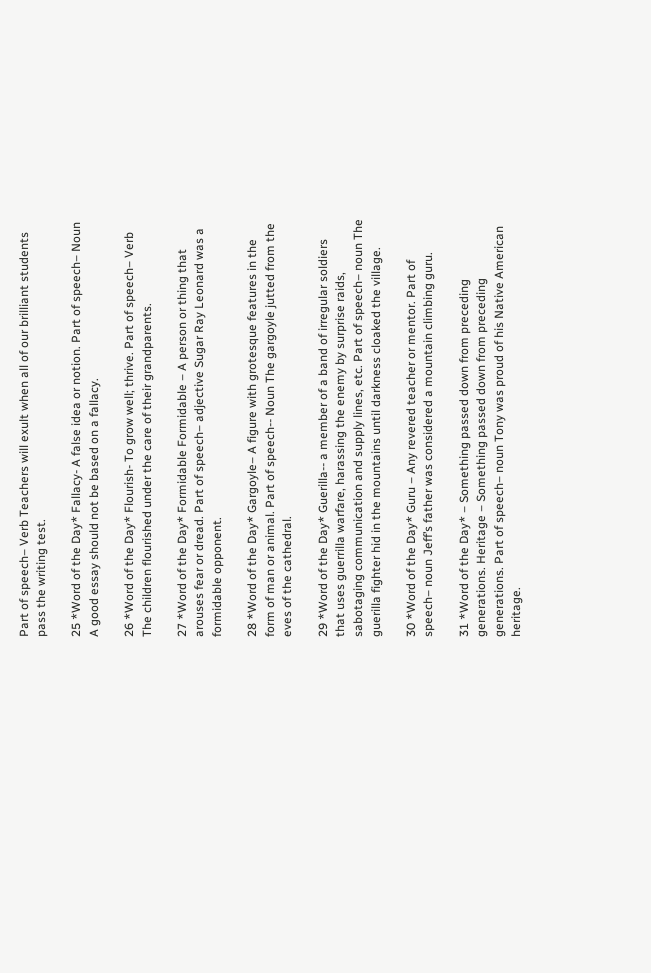Part of speech– Verb Teachers will exult when all of our brilliant students pass the writing test.

25 *Word of the Day* Fallacy- A false idea or notion. Part of speech– Noun A good essay should not be based on a fallacy.

26 *Word of the Day* Flourish- To grow well; thrive. Part of speech– Verb The children flourished under the care of their grandparents.

27 *Word of the Day* Formidable Formidable – A person or thing that arouses fear or dread. Part of speech– adjective Sugar Ray Leonard was a formidable opponent.

28 *Word of the Day* Gargoyle– A figure with grotesque features in the form of man or animal. Part of speech-- Noun The gargoyle jutted from the eves of the cathedral.

29 *Word of the Day* Guerilla-- a member of a band of irregular soldiers that uses guerrilla warfare, harassing the enemy by surprise raids, sabotaging communication and supply lines, etc. Part of speech– noun The guerilla fighter hid in the mountains until darkness cloaked the village.

30 *Word of the Day* Guru – Any revered teacher or mentor. Part of speech– noun Jeff’s father was considered a mountain climbing guru.

31 *Word of the Day* – Something passed down from preceding generations. Heritage – Something passed down from preceding generations. Part of speech– noun Tony was proud of his Native American heritage.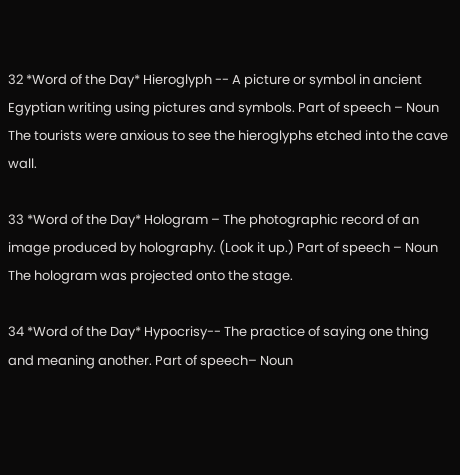32 *Word of the Day* Hieroglyph -- A picture or symbol in ancient Egyptian writing using pictures and symbols. Part of speech – Noun The tourists were anxious to see the hieroglyphs etched into the cave wall.

33 *Word of the Day* Hologram – The photographic record of an image produced by holography. (Look it up.) Part of speech – Noun The hologram was projected onto the stage.

34 *Word of the Day* Hypocrisy-- The practice of saying one thing and meaning another. Part of speech– Noun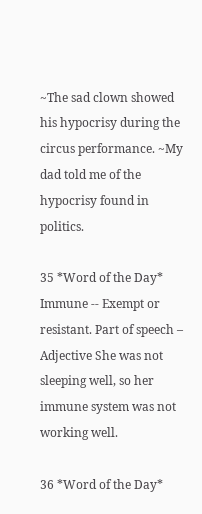~The sad clown showed his hypocrisy during the circus performance. ~My dad told me of the hypocrisy found in politics.

35 *Word of the Day* Immune -- Exempt or resistant. Part of speech – Adjective She was not sleeping well, so her immune system was not working well.

36 *Word of the Day*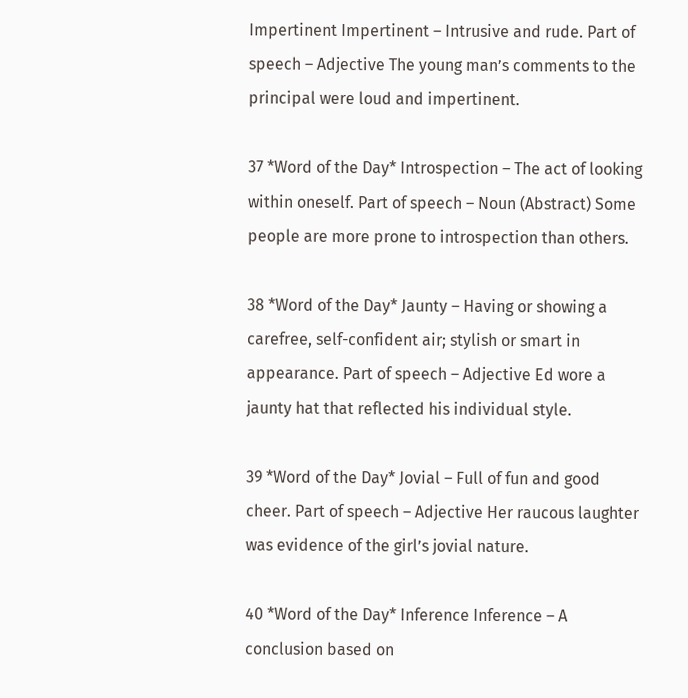Impertinent Impertinent – Intrusive and rude. Part of speech – Adjective The young man’s comments to the principal were loud and impertinent.

37 *Word of the Day* Introspection – The act of looking within oneself. Part of speech – Noun (Abstract) Some people are more prone to introspection than others.

38 *Word of the Day* Jaunty – Having or showing a carefree, self-confident air; stylish or smart in appearance. Part of speech – Adjective Ed wore a jaunty hat that reflected his individual style.

39 *Word of the Day* Jovial – Full of fun and good cheer. Part of speech – Adjective Her raucous laughter was evidence of the girl’s jovial nature.

40 *Word of the Day* Inference Inference – A conclusion based on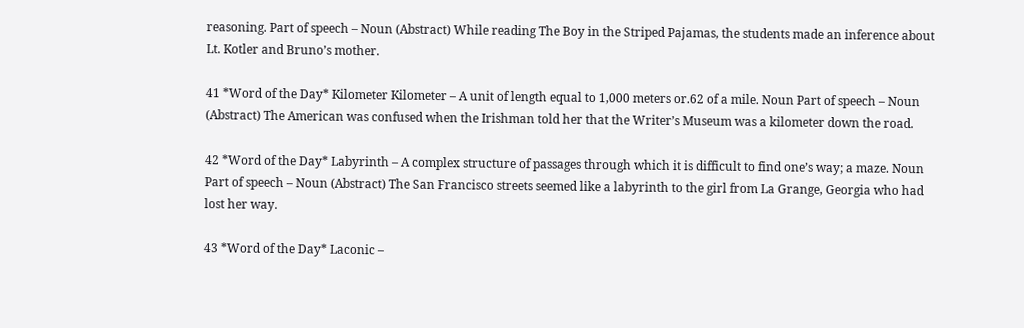reasoning. Part of speech – Noun (Abstract) While reading The Boy in the Striped Pajamas, the students made an inference about Lt. Kotler and Bruno’s mother.

41 *Word of the Day* Kilometer Kilometer – A unit of length equal to 1,000 meters or.62 of a mile. Noun Part of speech – Noun (Abstract) The American was confused when the Irishman told her that the Writer’s Museum was a kilometer down the road.

42 *Word of the Day* Labyrinth – A complex structure of passages through which it is difficult to find one’s way; a maze. Noun Part of speech – Noun (Abstract) The San Francisco streets seemed like a labyrinth to the girl from La Grange, Georgia who had lost her way.

43 *Word of the Day* Laconic –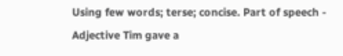Using few words; terse; concise. Part of speech - Adjective Tim gave a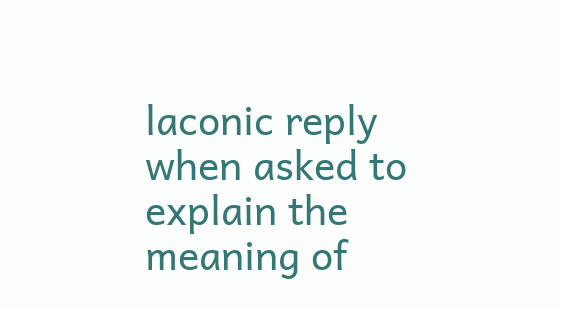laconic reply when asked to explain the meaning of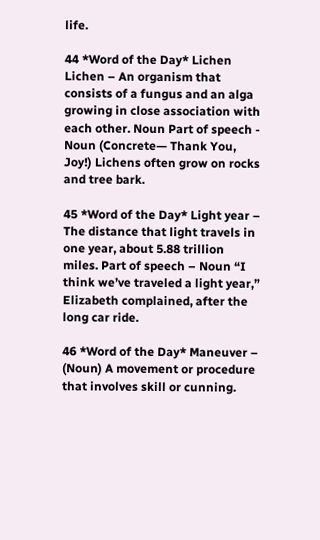life.

44 *Word of the Day* Lichen Lichen – An organism that consists of a fungus and an alga growing in close association with each other. Noun Part of speech - Noun (Concrete— Thank You, Joy!) Lichens often grow on rocks and tree bark.

45 *Word of the Day* Light year – The distance that light travels in one year, about 5.88 trillion miles. Part of speech – Noun “I think we’ve traveled a light year,” Elizabeth complained, after the long car ride.

46 *Word of the Day* Maneuver – (Noun) A movement or procedure that involves skill or cunning.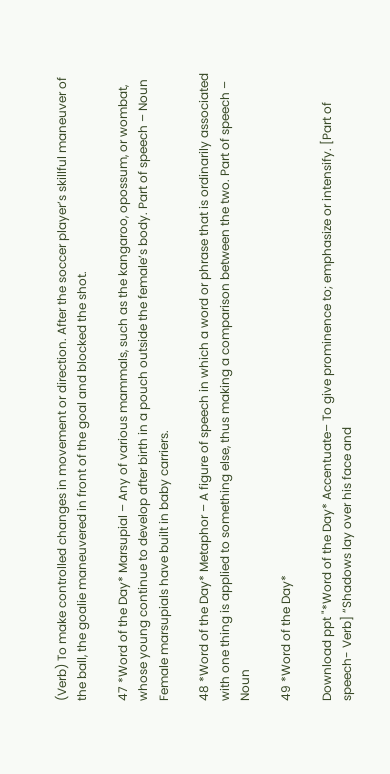(Verb) To make controlled changes in movement or direction. After the soccer player’s skillful maneuver of the ball, the goalie maneuvered in front of the goal and blocked the shot.

47 *Word of the Day* Marsupial – Any of various mammals, such as the kangaroo, opossum, or wombat, whose young continue to develop after birth in a pouch outside the female’s body. Part of speech – Noun Female marsupials have built in baby carriers.

48 *Word of the Day* Metaphor – A figure of speech in which a word or phrase that is ordinarily associated with one thing is applied to something else, thus making a comparison between the two. Part of speech – Noun

49 *Word of the Day*

Download ppt "*Word of the Day* Accentuate– To give prominence to; emphasize or intensify. [Part of speech- Verb] “Shadows lay over his face and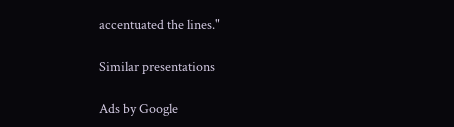accentuated the lines."

Similar presentations

Ads by Google